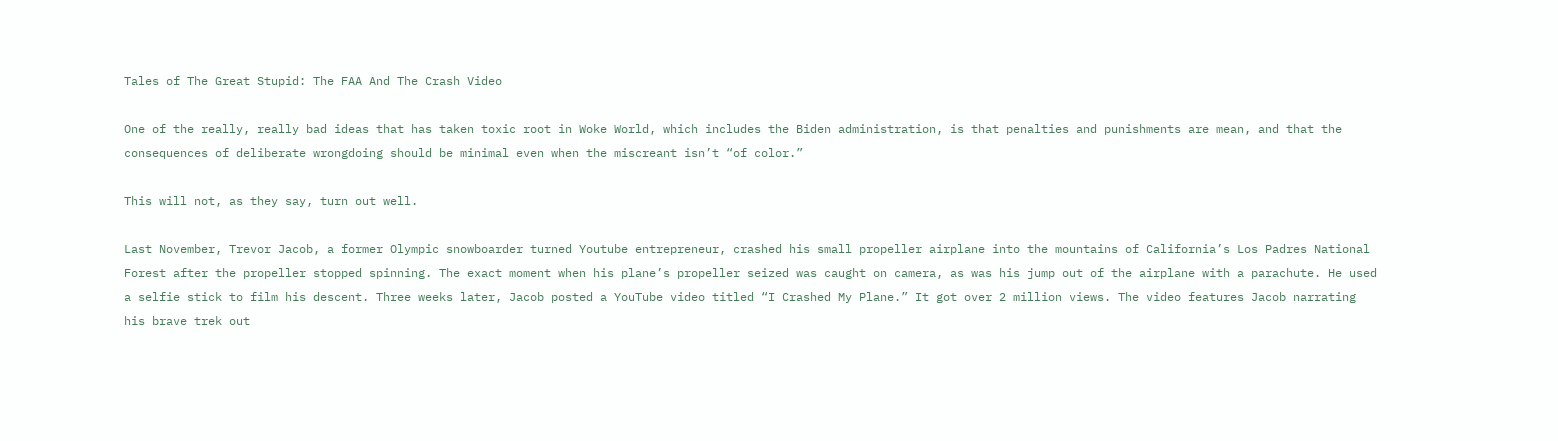Tales of The Great Stupid: The FAA And The Crash Video

One of the really, really bad ideas that has taken toxic root in Woke World, which includes the Biden administration, is that penalties and punishments are mean, and that the consequences of deliberate wrongdoing should be minimal even when the miscreant isn’t “of color.”

This will not, as they say, turn out well.

Last November, Trevor Jacob, a former Olympic snowboarder turned Youtube entrepreneur, crashed his small propeller airplane into the mountains of California’s Los Padres National Forest after the propeller stopped spinning. The exact moment when his plane’s propeller seized was caught on camera, as was his jump out of the airplane with a parachute. He used a selfie stick to film his descent. Three weeks later, Jacob posted a YouTube video titled “I Crashed My Plane.” It got over 2 million views. The video features Jacob narrating his brave trek out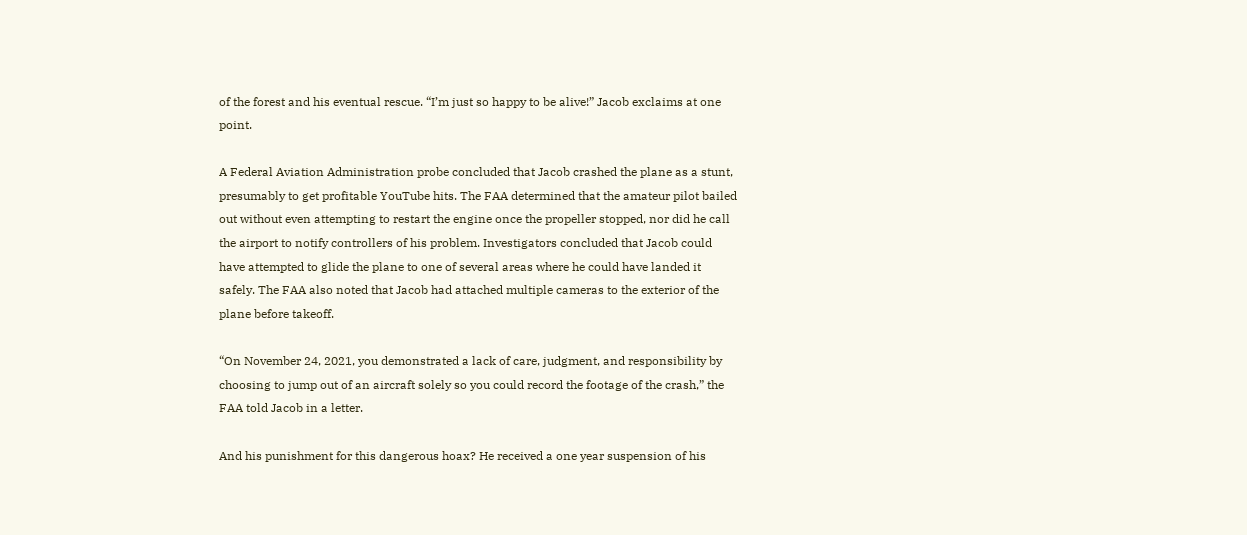of the forest and his eventual rescue. “I’m just so happy to be alive!” Jacob exclaims at one point.

A Federal Aviation Administration probe concluded that Jacob crashed the plane as a stunt, presumably to get profitable YouTube hits. The FAA determined that the amateur pilot bailed out without even attempting to restart the engine once the propeller stopped, nor did he call the airport to notify controllers of his problem. Investigators concluded that Jacob could have attempted to glide the plane to one of several areas where he could have landed it safely. The FAA also noted that Jacob had attached multiple cameras to the exterior of the plane before takeoff.

“On November 24, 2021, you demonstrated a lack of care, judgment, and responsibility by choosing to jump out of an aircraft solely so you could record the footage of the crash,” the FAA told Jacob in a letter.

And his punishment for this dangerous hoax? He received a one year suspension of his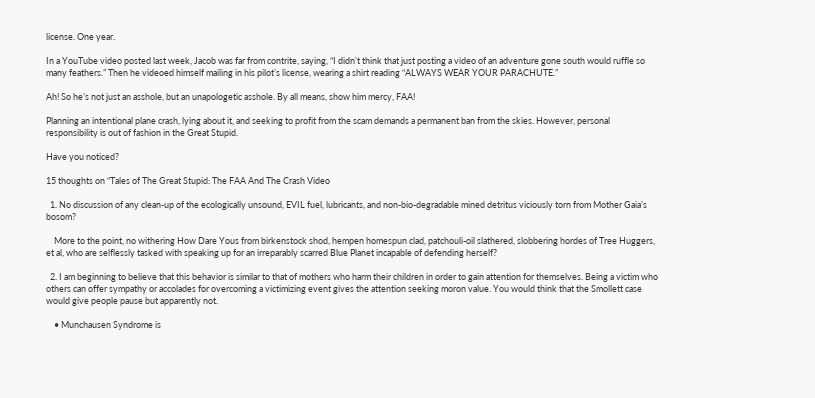license. One year.

In a YouTube video posted last week, Jacob was far from contrite, saying, “I didn’t think that just posting a video of an adventure gone south would ruffle so many feathers.” Then he videoed himself mailing in his pilot’s license, wearing a shirt reading “ALWAYS WEAR YOUR PARACHUTE.”

Ah! So he’s not just an asshole, but an unapologetic asshole. By all means, show him mercy, FAA!

Planning an intentional plane crash, lying about it, and seeking to profit from the scam demands a permanent ban from the skies. However, personal responsibility is out of fashion in the Great Stupid.

Have you noticed?

15 thoughts on “Tales of The Great Stupid: The FAA And The Crash Video

  1. No discussion of any clean-up of the ecologically unsound, EVIL fuel, lubricants, and non-bio-degradable mined detritus viciously torn from Mother Gaia’s bosom?

    More to the point, no withering How Dare Yous from birkenstock shod, hempen homespun clad, patchouli-oil slathered, slobbering hordes of Tree Huggers, et al, who are selflessly tasked with speaking up for an irreparably scarred Blue Planet incapable of defending herself?

  2. I am beginning to believe that this behavior is similar to that of mothers who harm their children in order to gain attention for themselves. Being a victim who others can offer sympathy or accolades for overcoming a victimizing event gives the attention seeking moron value. You would think that the Smollett case would give people pause but apparently not.

    • Munchausen Syndrome is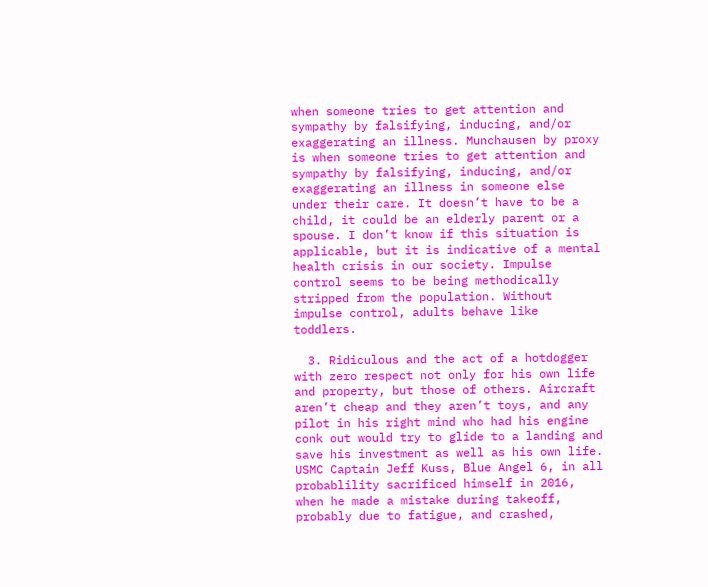when someone tries to get attention and sympathy by falsifying, inducing, and/or exaggerating an illness. Munchausen by proxy is when someone tries to get attention and sympathy by falsifying, inducing, and/or exaggerating an illness in someone else under their care. It doesn’t have to be a child, it could be an elderly parent or a spouse. I don’t know if this situation is applicable, but it is indicative of a mental health crisis in our society. Impulse control seems to be being methodically stripped from the population. Without impulse control, adults behave like toddlers.

  3. Ridiculous and the act of a hotdogger with zero respect not only for his own life and property, but those of others. Aircraft aren’t cheap and they aren’t toys, and any pilot in his right mind who had his engine conk out would try to glide to a landing and save his investment as well as his own life. USMC Captain Jeff Kuss, Blue Angel 6, in all probablility sacrificed himself in 2016, when he made a mistake during takeoff, probably due to fatigue, and crashed,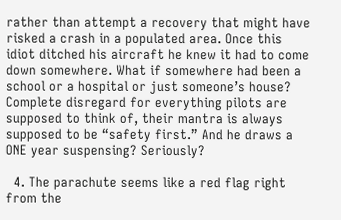rather than attempt a recovery that might have risked a crash in a populated area. Once this idiot ditched his aircraft he knew it had to come down somewhere. What if somewhere had been a school or a hospital or just someone’s house? Complete disregard for everything pilots are supposed to think of, their mantra is always supposed to be “safety first.” And he draws a ONE year suspensing? Seriously?

  4. The parachute seems like a red flag right from the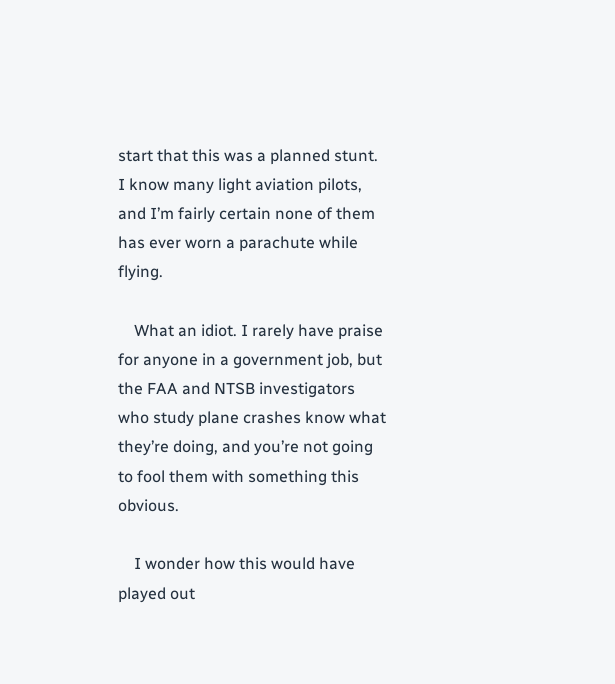start that this was a planned stunt. I know many light aviation pilots, and I’m fairly certain none of them has ever worn a parachute while flying.

    What an idiot. I rarely have praise for anyone in a government job, but the FAA and NTSB investigators who study plane crashes know what they’re doing, and you’re not going to fool them with something this obvious.

    I wonder how this would have played out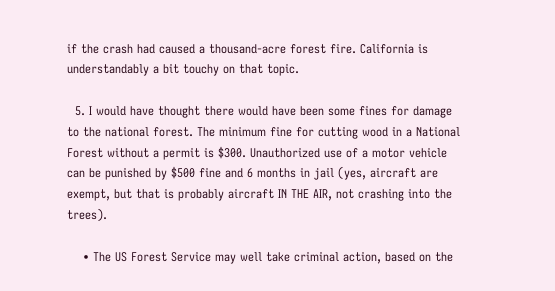if the crash had caused a thousand-acre forest fire. California is understandably a bit touchy on that topic.

  5. I would have thought there would have been some fines for damage to the national forest. The minimum fine for cutting wood in a National Forest without a permit is $300. Unauthorized use of a motor vehicle can be punished by $500 fine and 6 months in jail (yes, aircraft are exempt, but that is probably aircraft IN THE AIR, not crashing into the trees).

    • The US Forest Service may well take criminal action, based on the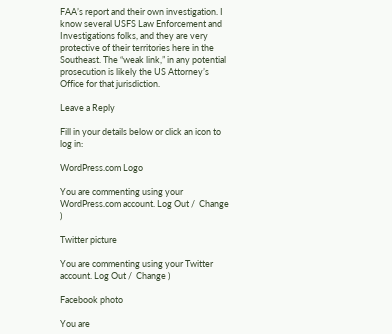FAA’s report and their own investigation. I know several USFS Law Enforcement and Investigations folks, and they are very protective of their territories here in the Southeast. The “weak link,” in any potential prosecution is likely the US Attorney’s Office for that jurisdiction.

Leave a Reply

Fill in your details below or click an icon to log in:

WordPress.com Logo

You are commenting using your WordPress.com account. Log Out /  Change )

Twitter picture

You are commenting using your Twitter account. Log Out /  Change )

Facebook photo

You are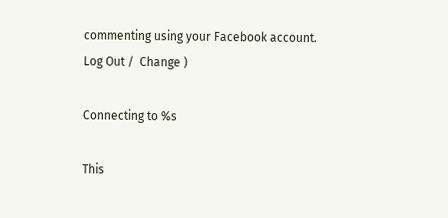commenting using your Facebook account. Log Out /  Change )

Connecting to %s

This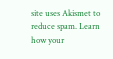site uses Akismet to reduce spam. Learn how your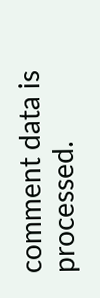comment data is processed.